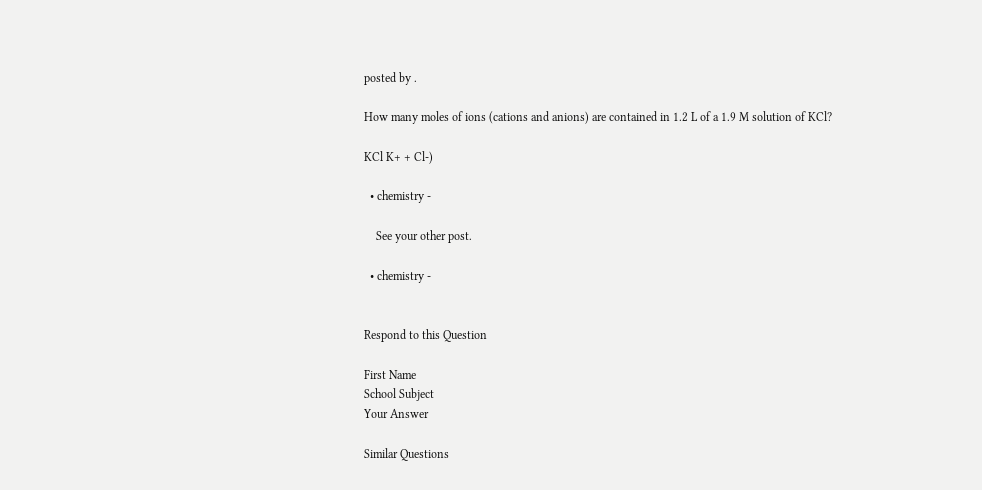posted by .

How many moles of ions (cations and anions) are contained in 1.2 L of a 1.9 M solution of KCl?

KCl K+ + Cl-)

  • chemistry -

    See your other post.

  • chemistry -


Respond to this Question

First Name
School Subject
Your Answer

Similar Questions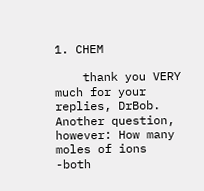1. CHEM

    thank you VERY much for your replies, DrBob. Another question, however: How many moles of ions -both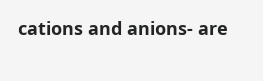cations and anions- are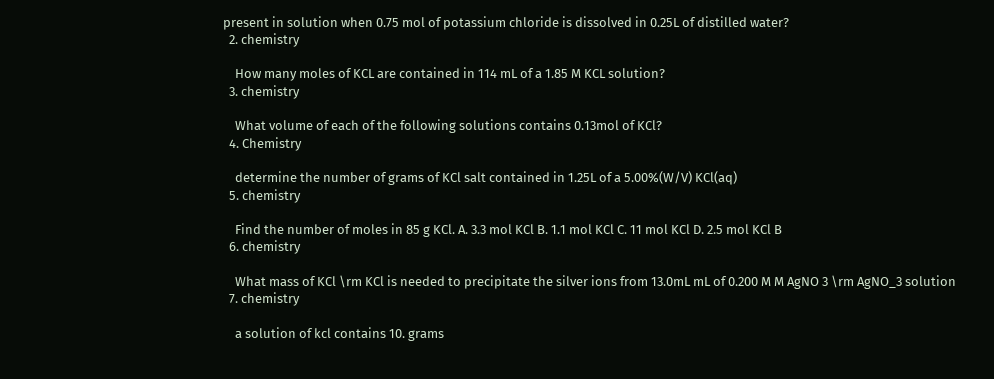present in solution when 0.75 mol of potassium chloride is dissolved in 0.25L of distilled water?
  2. chemistry

    How many moles of KCL are contained in 114 mL of a 1.85 M KCL solution?
  3. chemistry

    What volume of each of the following solutions contains 0.13mol of KCl?
  4. Chemistry

    determine the number of grams of KCl salt contained in 1.25L of a 5.00%(W/V) KCl(aq)
  5. chemistry

    Find the number of moles in 85 g KCl. A. 3.3 mol KCl B. 1.1 mol KCl C. 11 mol KCl D. 2.5 mol KCl B
  6. chemistry

    What mass of KCl \rm KCl is needed to precipitate the silver ions from 13.0mL mL of 0.200 M M AgNO 3 \rm AgNO_3 solution
  7. chemistry

    a solution of kcl contains 10. grams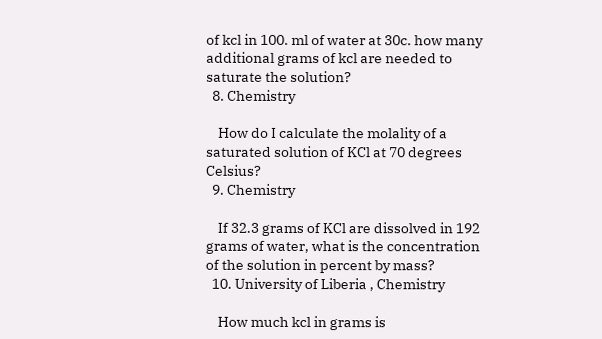of kcl in 100. ml of water at 30c. how many additional grams of kcl are needed to saturate the solution?
  8. Chemistry

    How do I calculate the molality of a saturated solution of KCl at 70 degrees Celsius?
  9. Chemistry

    If 32.3 grams of KCl are dissolved in 192 grams of water, what is the concentration of the solution in percent by mass?
  10. University of Liberia , Chemistry

    How much kcl in grams is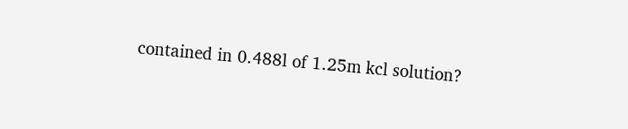contained in 0.488l of 1.25m kcl solution?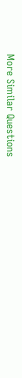More Similar Questions